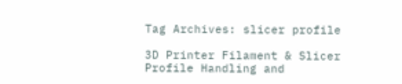Tag Archives: slicer profile

3D Printer Filament & Slicer Profile Handling and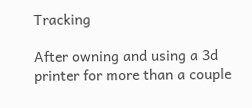Tracking

After owning and using a 3d printer for more than a couple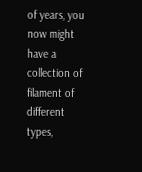of years, you now might have a collection of filament of different types,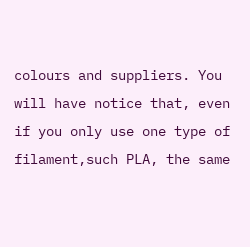colours and suppliers. You will have notice that, even if you only use one type of filament,such PLA, the same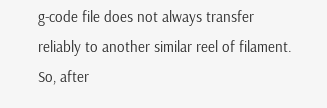g-code file does not always transfer reliably to another similar reel of filament. So, after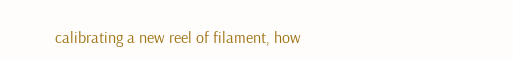calibrating a new reel of filament, how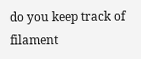do you keep track of filament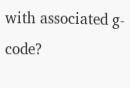with associated g-code?